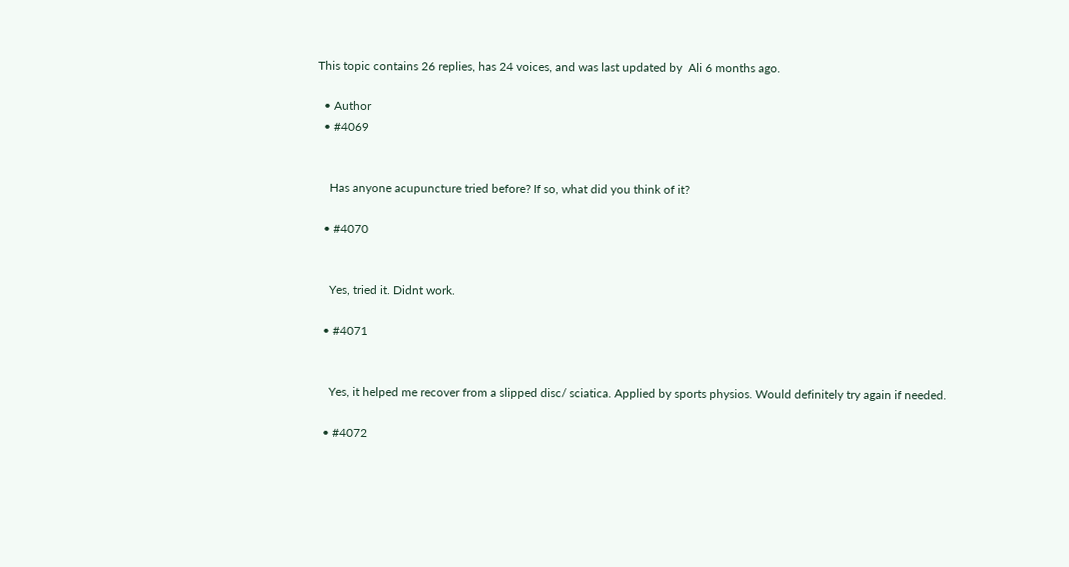This topic contains 26 replies, has 24 voices, and was last updated by  Ali 6 months ago.

  • Author
  • #4069


    Has anyone acupuncture tried before? If so, what did you think of it?

  • #4070


    Yes, tried it. Didnt work.

  • #4071


    Yes, it helped me recover from a slipped disc/ sciatica. Applied by sports physios. Would definitely try again if needed.

  • #4072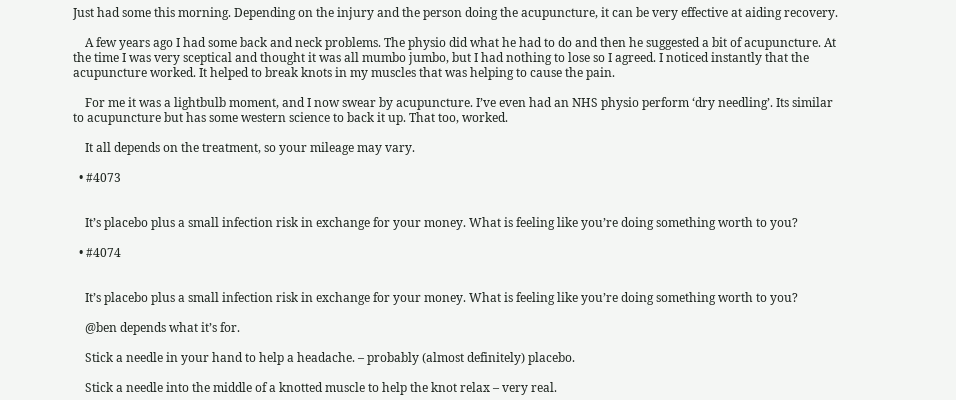Just had some this morning. Depending on the injury and the person doing the acupuncture, it can be very effective at aiding recovery.

    A few years ago I had some back and neck problems. The physio did what he had to do and then he suggested a bit of acupuncture. At the time I was very sceptical and thought it was all mumbo jumbo, but I had nothing to lose so I agreed. I noticed instantly that the acupuncture worked. It helped to break knots in my muscles that was helping to cause the pain.

    For me it was a lightbulb moment, and I now swear by acupuncture. I’ve even had an NHS physio perform ‘dry needling’. Its similar to acupuncture but has some western science to back it up. That too, worked.

    It all depends on the treatment, so your mileage may vary.

  • #4073


    It’s placebo plus a small infection risk in exchange for your money. What is feeling like you’re doing something worth to you?

  • #4074


    It’s placebo plus a small infection risk in exchange for your money. What is feeling like you’re doing something worth to you?

    @ben depends what it’s for.

    Stick a needle in your hand to help a headache. – probably (almost definitely) placebo.

    Stick a needle into the middle of a knotted muscle to help the knot relax – very real.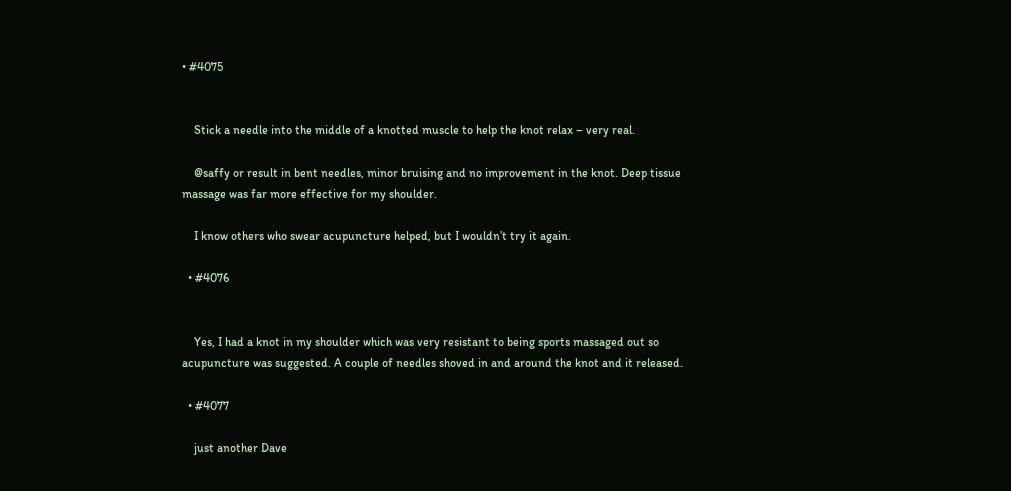• #4075


    Stick a needle into the middle of a knotted muscle to help the knot relax – very real.

    @saffy or result in bent needles, minor bruising and no improvement in the knot. Deep tissue massage was far more effective for my shoulder.

    I know others who swear acupuncture helped, but I wouldn’t try it again.

  • #4076


    Yes, I had a knot in my shoulder which was very resistant to being sports massaged out so acupuncture was suggested. A couple of needles shoved in and around the knot and it released.

  • #4077

    just another Dave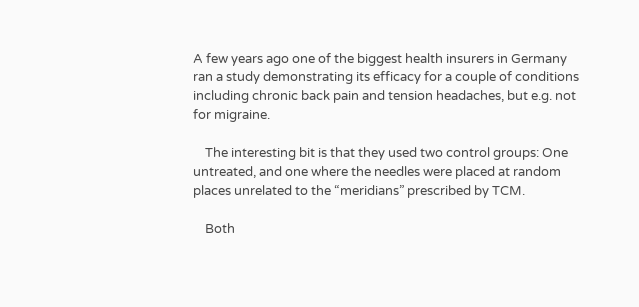A few years ago one of the biggest health insurers in Germany ran a study demonstrating its efficacy for a couple of conditions including chronic back pain and tension headaches, but e.g. not for migraine.

    The interesting bit is that they used two control groups: One untreated, and one where the needles were placed at random places unrelated to the “meridians” prescribed by TCM.

    Both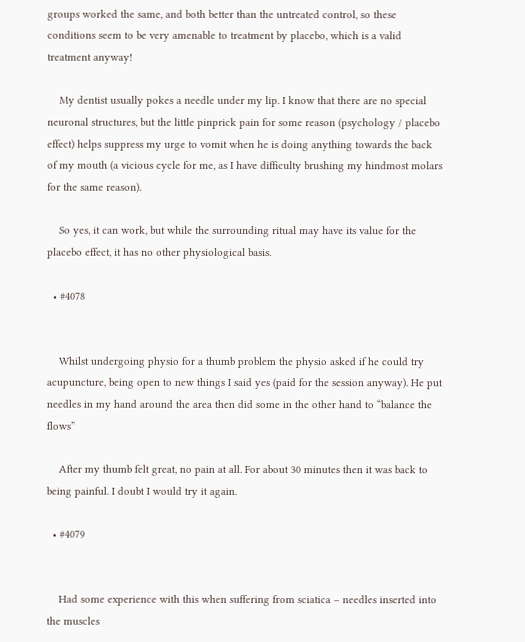groups worked the same, and both better than the untreated control, so these conditions seem to be very amenable to treatment by placebo, which is a valid treatment anyway!

    My dentist usually pokes a needle under my lip. I know that there are no special neuronal structures, but the little pinprick pain for some reason (psychology / placebo effect) helps suppress my urge to vomit when he is doing anything towards the back of my mouth (a vicious cycle for me, as I have difficulty brushing my hindmost molars for the same reason).

    So yes, it can work, but while the surrounding ritual may have its value for the placebo effect, it has no other physiological basis.

  • #4078


    Whilst undergoing physio for a thumb problem the physio asked if he could try acupuncture, being open to new things I said yes (paid for the session anyway). He put needles in my hand around the area then did some in the other hand to “balance the flows”

    After my thumb felt great, no pain at all. For about 30 minutes then it was back to being painful. I doubt I would try it again.

  • #4079


    Had some experience with this when suffering from sciatica – needles inserted into the muscles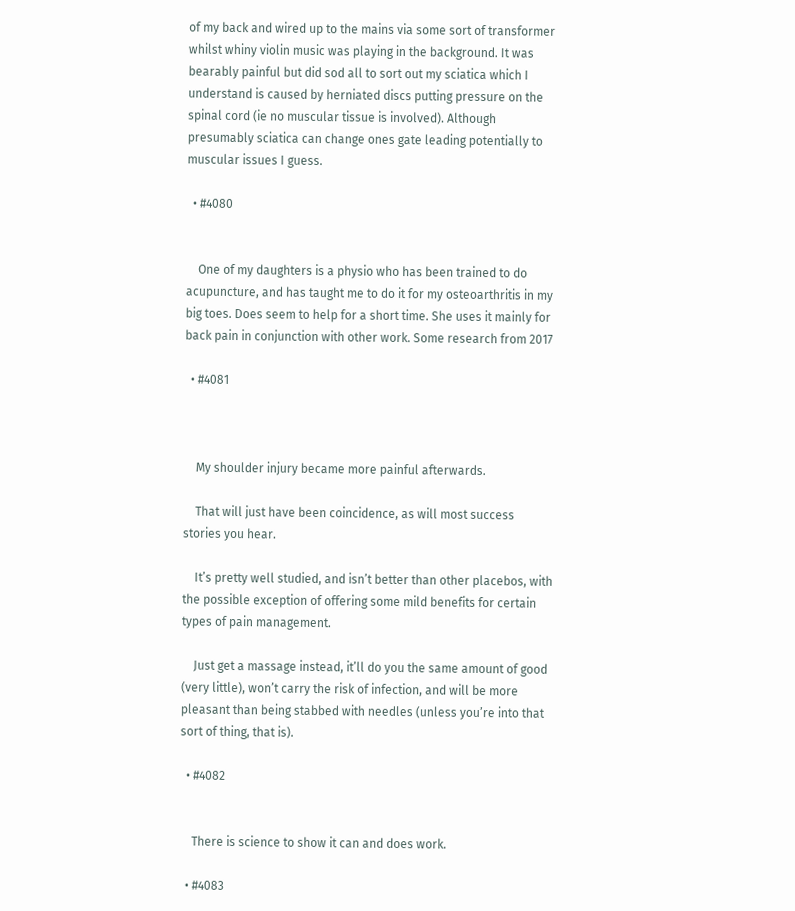of my back and wired up to the mains via some sort of transformer whilst whiny violin music was playing in the background. It was bearably painful but did sod all to sort out my sciatica which I understand is caused by herniated discs putting pressure on the spinal cord (ie no muscular tissue is involved). Although presumably sciatica can change ones gate leading potentially to muscular issues I guess.

  • #4080


    One of my daughters is a physio who has been trained to do acupuncture, and has taught me to do it for my osteoarthritis in my big toes. Does seem to help for a short time. She uses it mainly for back pain in conjunction with other work. Some research from 2017

  • #4081



    My shoulder injury became more painful afterwards.

    That will just have been coincidence, as will most success stories you hear.

    It’s pretty well studied, and isn’t better than other placebos, with the possible exception of offering some mild benefits for certain types of pain management.

    Just get a massage instead, it’ll do you the same amount of good (very little), won’t carry the risk of infection, and will be more pleasant than being stabbed with needles (unless you’re into that sort of thing, that is).

  • #4082


    There is science to show it can and does work.

  • #4083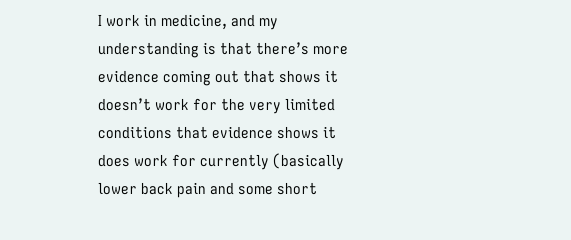I work in medicine, and my understanding is that there’s more evidence coming out that shows it doesn’t work for the very limited conditions that evidence shows it does work for currently (basically lower back pain and some short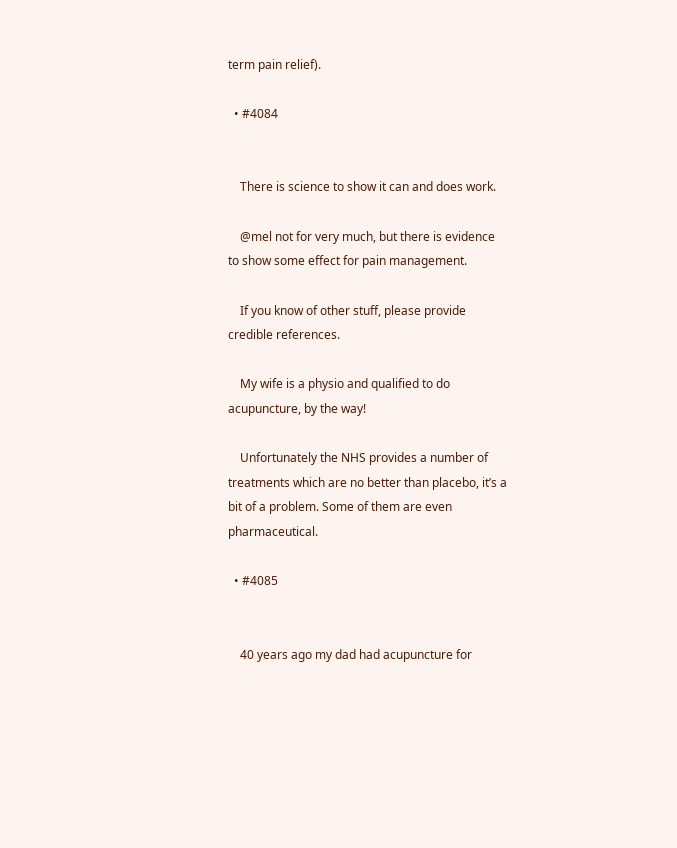term pain relief).

  • #4084


    There is science to show it can and does work.

    @mel not for very much, but there is evidence to show some effect for pain management.

    If you know of other stuff, please provide credible references.

    My wife is a physio and qualified to do acupuncture, by the way!

    Unfortunately the NHS provides a number of treatments which are no better than placebo, it’s a bit of a problem. Some of them are even pharmaceutical.

  • #4085


    40 years ago my dad had acupuncture for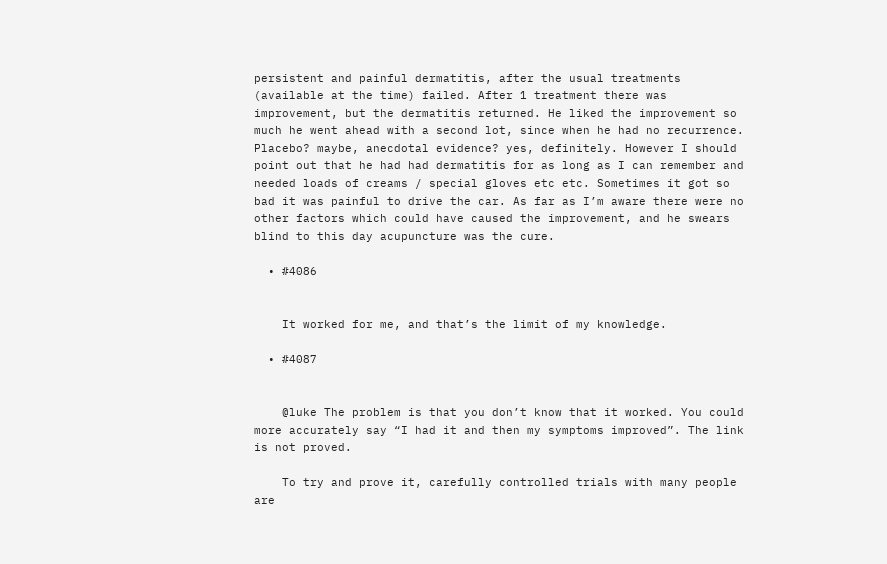persistent and painful dermatitis, after the usual treatments (available at the time) failed. After 1 treatment there was improvement, but the dermatitis returned. He liked the improvement so much he went ahead with a second lot, since when he had no recurrence. Placebo? maybe, anecdotal evidence? yes, definitely. However I should point out that he had had dermatitis for as long as I can remember and needed loads of creams / special gloves etc etc. Sometimes it got so bad it was painful to drive the car. As far as I’m aware there were no other factors which could have caused the improvement, and he swears blind to this day acupuncture was the cure.

  • #4086


    It worked for me, and that’s the limit of my knowledge.

  • #4087


    @luke The problem is that you don’t know that it worked. You could more accurately say “I had it and then my symptoms improved”. The link is not proved.

    To try and prove it, carefully controlled trials with many people are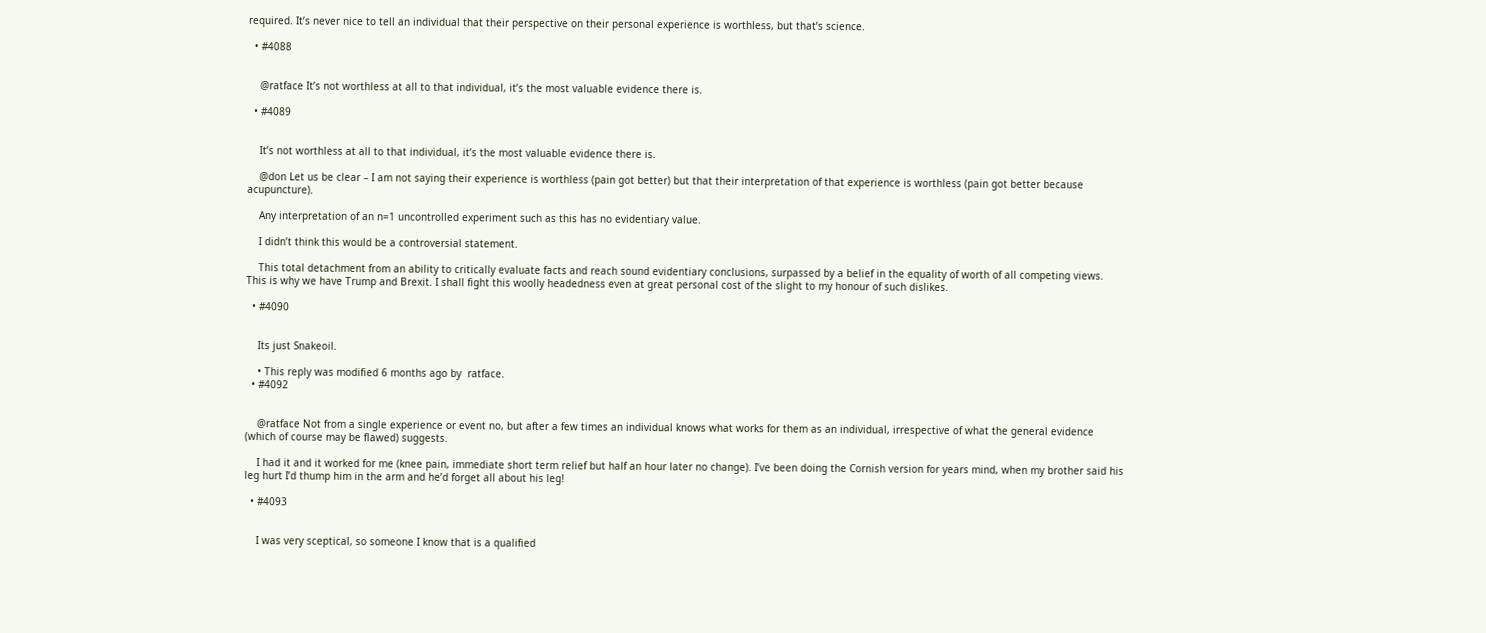required. It’s never nice to tell an individual that their perspective on their personal experience is worthless, but that’s science.

  • #4088


    @ratface It’s not worthless at all to that individual, it’s the most valuable evidence there is.

  • #4089


    It’s not worthless at all to that individual, it’s the most valuable evidence there is.

    @don Let us be clear – I am not saying their experience is worthless (pain got better) but that their interpretation of that experience is worthless (pain got better because acupuncture).

    Any interpretation of an n=1 uncontrolled experiment such as this has no evidentiary value.

    I didn’t think this would be a controversial statement.

    This total detachment from an ability to critically evaluate facts and reach sound evidentiary conclusions, surpassed by a belief in the equality of worth of all competing views. This is why we have Trump and Brexit. I shall fight this woolly headedness even at great personal cost of the slight to my honour of such dislikes.

  • #4090


    Its just Snakeoil.

    • This reply was modified 6 months ago by  ratface.
  • #4092


    @ratface Not from a single experience or event no, but after a few times an individual knows what works for them as an individual, irrespective of what the general evidence (which of course may be flawed) suggests.

    I had it and it worked for me (knee pain, immediate short term relief but half an hour later no change). I’ve been doing the Cornish version for years mind, when my brother said his leg hurt I’d thump him in the arm and he’d forget all about his leg!

  • #4093


    I was very sceptical, so someone I know that is a qualified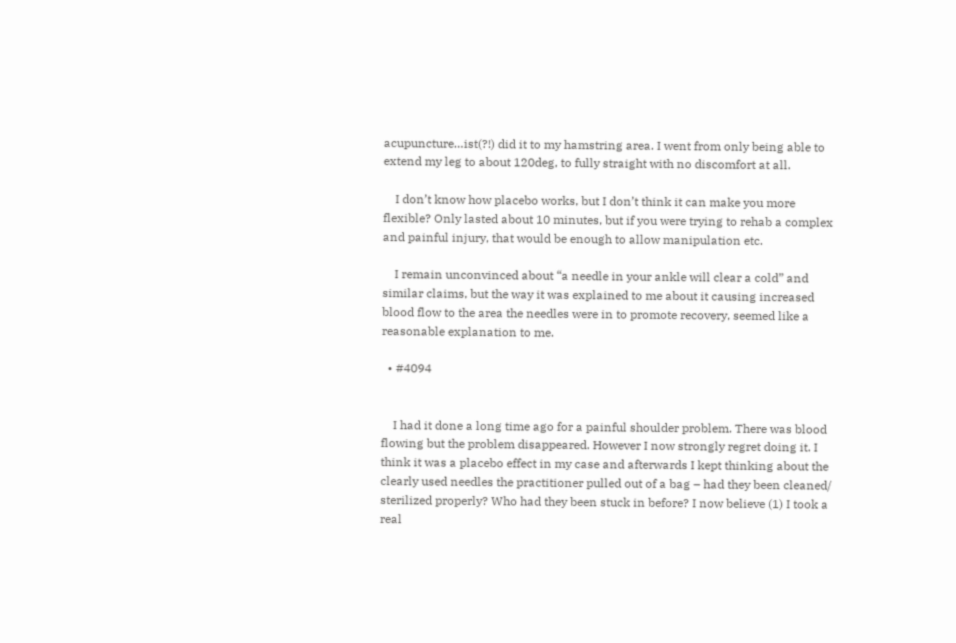acupuncture…ist(?!) did it to my hamstring area. I went from only being able to extend my leg to about 120deg, to fully straight with no discomfort at all.

    I don’t know how placebo works, but I don’t think it can make you more flexible? Only lasted about 10 minutes, but if you were trying to rehab a complex and painful injury, that would be enough to allow manipulation etc.

    I remain unconvinced about “a needle in your ankle will clear a cold” and similar claims, but the way it was explained to me about it causing increased blood flow to the area the needles were in to promote recovery, seemed like a reasonable explanation to me.

  • #4094


    I had it done a long time ago for a painful shoulder problem. There was blood flowing but the problem disappeared. However I now strongly regret doing it. I think it was a placebo effect in my case and afterwards I kept thinking about the clearly used needles the practitioner pulled out of a bag – had they been cleaned/ sterilized properly? Who had they been stuck in before? I now believe (1) I took a real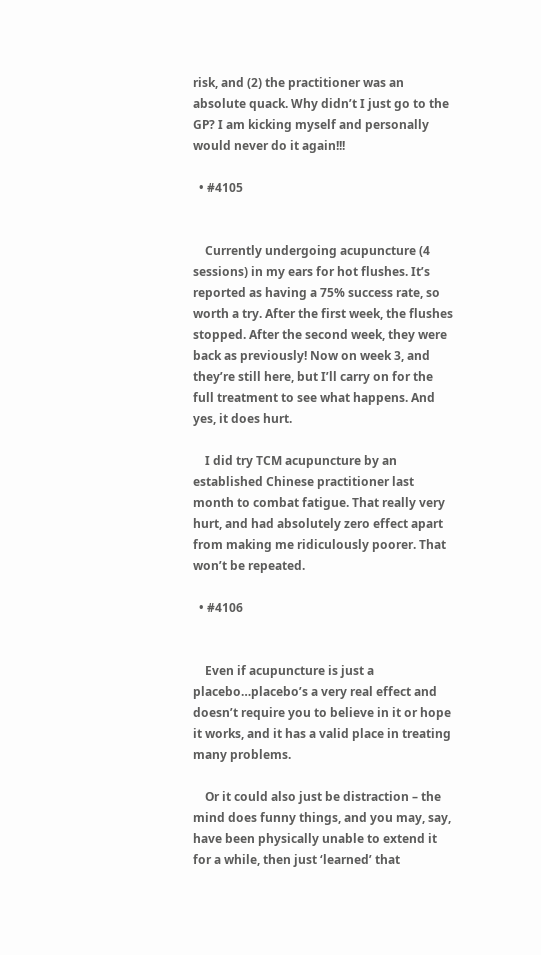risk, and (2) the practitioner was an absolute quack. Why didn’t I just go to the GP? I am kicking myself and personally would never do it again!!!

  • #4105


    Currently undergoing acupuncture (4 sessions) in my ears for hot flushes. It’s reported as having a 75% success rate, so worth a try. After the first week, the flushes stopped. After the second week, they were back as previously! Now on week 3, and they’re still here, but I’ll carry on for the full treatment to see what happens. And yes, it does hurt.

    I did try TCM acupuncture by an established Chinese practitioner last month to combat fatigue. That really very hurt, and had absolutely zero effect apart from making me ridiculously poorer. That won’t be repeated.

  • #4106


    Even if acupuncture is just a placebo…placebo’s a very real effect and doesn’t require you to believe in it or hope it works, and it has a valid place in treating many problems.

    Or it could also just be distraction – the mind does funny things, and you may, say, have been physically unable to extend it for a while, then just ‘learned’ that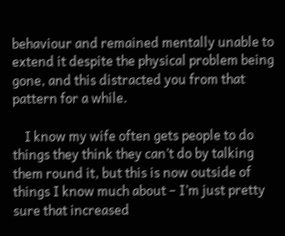behaviour and remained mentally unable to extend it despite the physical problem being gone, and this distracted you from that pattern for a while.

    I know my wife often gets people to do things they think they can’t do by talking them round it, but this is now outside of things I know much about – I’m just pretty sure that increased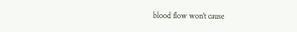blood flow won’t cause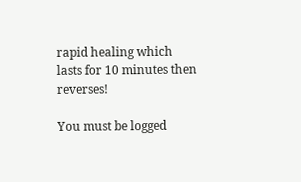rapid healing which lasts for 10 minutes then reverses!

You must be logged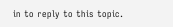in to reply to this topic.